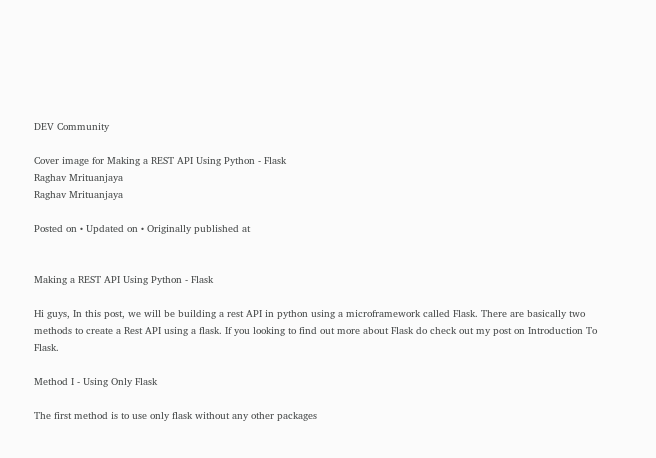DEV Community

Cover image for Making a REST API Using Python - Flask
Raghav Mrituanjaya
Raghav Mrituanjaya

Posted on • Updated on • Originally published at


Making a REST API Using Python - Flask

Hi guys, In this post, we will be building a rest API in python using a microframework called Flask. There are basically two methods to create a Rest API using a flask. If you looking to find out more about Flask do check out my post on Introduction To Flask.

Method I - Using Only Flask

The first method is to use only flask without any other packages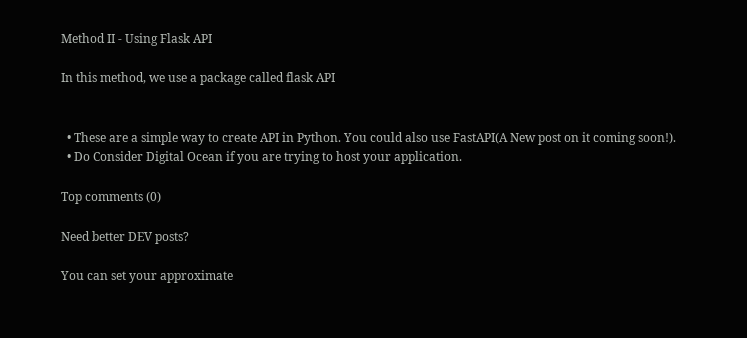Method II - Using Flask API

In this method, we use a package called flask API


  • These are a simple way to create API in Python. You could also use FastAPI(A New post on it coming soon!).
  • Do Consider Digital Ocean if you are trying to host your application.

Top comments (0)

Need better DEV posts?

You can set your approximate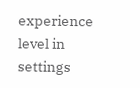experience level in settings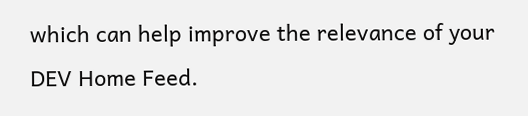which can help improve the relevance of your DEV Home Feed.